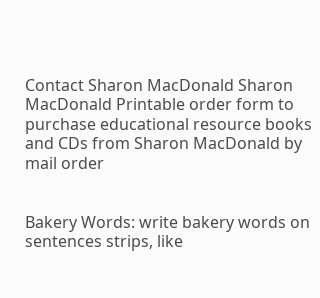Contact Sharon MacDonald Sharon MacDonald Printable order form to purchase educational resource books and CDs from Sharon MacDonald by mail order


Bakery Words: write bakery words on sentences strips, like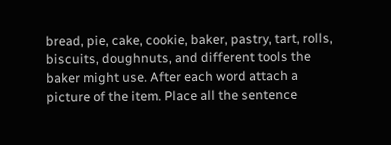bread, pie, cake, cookie, baker, pastry, tart, rolls, biscuits, doughnuts, and different tools the baker might use. After each word attach a picture of the item. Place all the sentence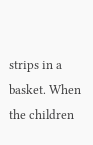strips in a basket. When the children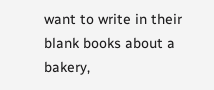want to write in their blank books about a bakery,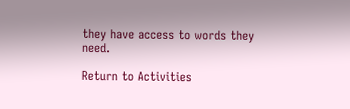they have access to words they need.

Return to Activities